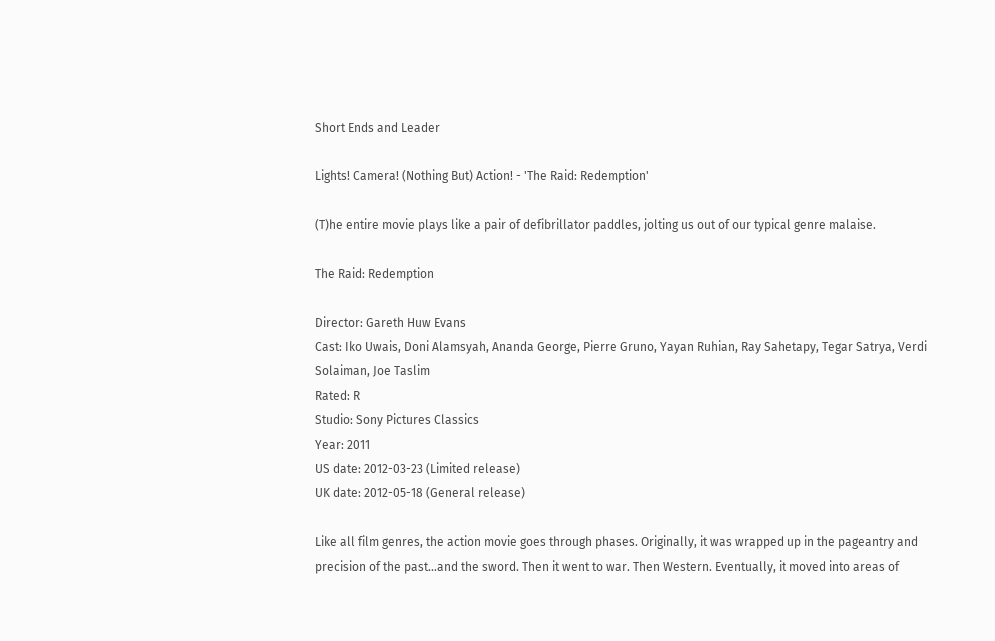Short Ends and Leader

Lights! Camera! (Nothing But) Action! - 'The Raid: Redemption'

(T)he entire movie plays like a pair of defibrillator paddles, jolting us out of our typical genre malaise.

The Raid: Redemption

Director: Gareth Huw Evans
Cast: Iko Uwais, Doni Alamsyah, Ananda George, Pierre Gruno, Yayan Ruhian, Ray Sahetapy, Tegar Satrya, Verdi Solaiman, Joe Taslim
Rated: R
Studio: Sony Pictures Classics
Year: 2011
US date: 2012-03-23 (Limited release)
UK date: 2012-05-18 (General release)

Like all film genres, the action movie goes through phases. Originally, it was wrapped up in the pageantry and precision of the past...and the sword. Then it went to war. Then Western. Eventually, it moved into areas of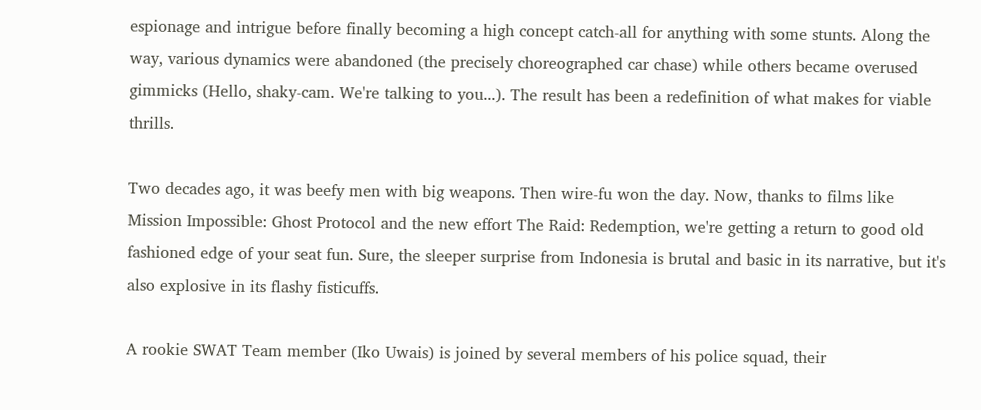espionage and intrigue before finally becoming a high concept catch-all for anything with some stunts. Along the way, various dynamics were abandoned (the precisely choreographed car chase) while others became overused gimmicks (Hello, shaky-cam. We're talking to you...). The result has been a redefinition of what makes for viable thrills.

Two decades ago, it was beefy men with big weapons. Then wire-fu won the day. Now, thanks to films like Mission Impossible: Ghost Protocol and the new effort The Raid: Redemption, we're getting a return to good old fashioned edge of your seat fun. Sure, the sleeper surprise from Indonesia is brutal and basic in its narrative, but it's also explosive in its flashy fisticuffs.

A rookie SWAT Team member (Iko Uwais) is joined by several members of his police squad, their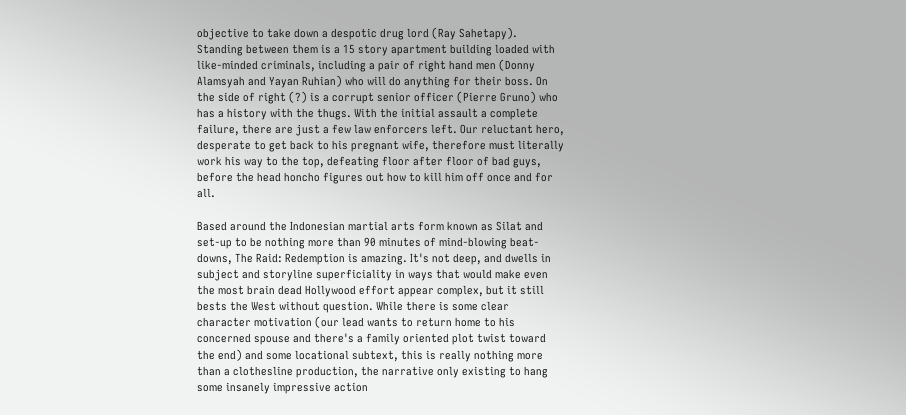objective to take down a despotic drug lord (Ray Sahetapy). Standing between them is a 15 story apartment building loaded with like-minded criminals, including a pair of right hand men (Donny Alamsyah and Yayan Ruhian) who will do anything for their boss. On the side of right (?) is a corrupt senior officer (Pierre Gruno) who has a history with the thugs. With the initial assault a complete failure, there are just a few law enforcers left. Our reluctant hero, desperate to get back to his pregnant wife, therefore must literally work his way to the top, defeating floor after floor of bad guys, before the head honcho figures out how to kill him off once and for all.

Based around the Indonesian martial arts form known as Silat and set-up to be nothing more than 90 minutes of mind-blowing beat-downs, The Raid: Redemption is amazing. It's not deep, and dwells in subject and storyline superficiality in ways that would make even the most brain dead Hollywood effort appear complex, but it still bests the West without question. While there is some clear character motivation (our lead wants to return home to his concerned spouse and there's a family oriented plot twist toward the end) and some locational subtext, this is really nothing more than a clothesline production, the narrative only existing to hang some insanely impressive action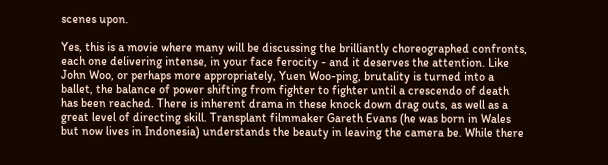scenes upon.

Yes, this is a movie where many will be discussing the brilliantly choreographed confronts, each one delivering intense, in your face ferocity - and it deserves the attention. Like John Woo, or perhaps more appropriately, Yuen Woo-ping, brutality is turned into a ballet, the balance of power shifting from fighter to fighter until a crescendo of death has been reached. There is inherent drama in these knock down drag outs, as well as a great level of directing skill. Transplant filmmaker Gareth Evans (he was born in Wales but now lives in Indonesia) understands the beauty in leaving the camera be. While there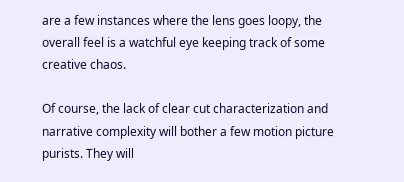are a few instances where the lens goes loopy, the overall feel is a watchful eye keeping track of some creative chaos.

Of course, the lack of clear cut characterization and narrative complexity will bother a few motion picture purists. They will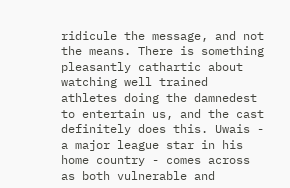ridicule the message, and not the means. There is something pleasantly cathartic about watching well trained athletes doing the damnedest to entertain us, and the cast definitely does this. Uwais - a major league star in his home country - comes across as both vulnerable and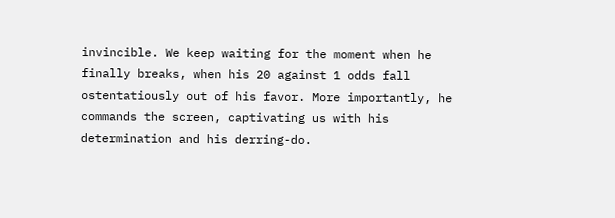invincible. We keep waiting for the moment when he finally breaks, when his 20 against 1 odds fall ostentatiously out of his favor. More importantly, he commands the screen, captivating us with his determination and his derring-do.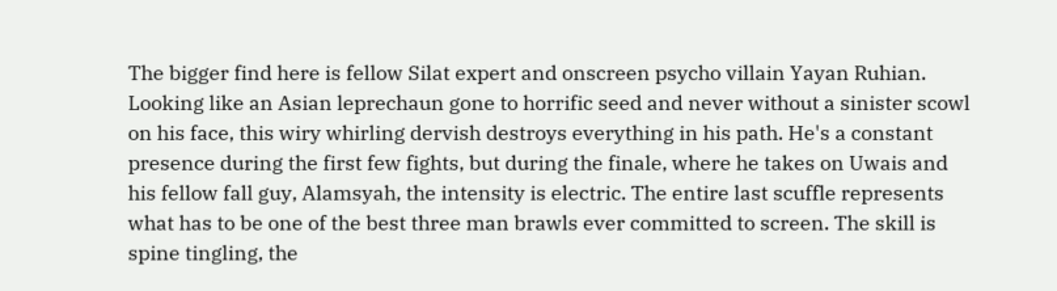The bigger find here is fellow Silat expert and onscreen psycho villain Yayan Ruhian. Looking like an Asian leprechaun gone to horrific seed and never without a sinister scowl on his face, this wiry whirling dervish destroys everything in his path. He's a constant presence during the first few fights, but during the finale, where he takes on Uwais and his fellow fall guy, Alamsyah, the intensity is electric. The entire last scuffle represents what has to be one of the best three man brawls ever committed to screen. The skill is spine tingling, the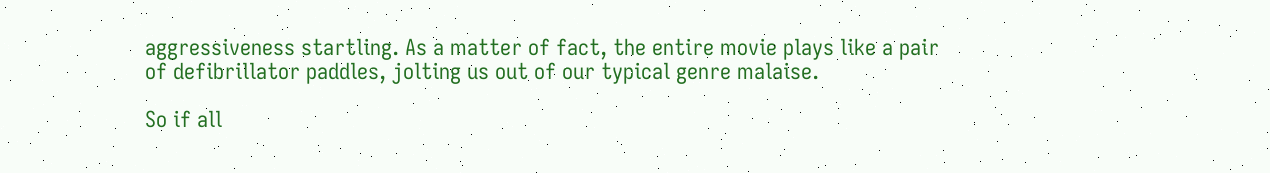aggressiveness startling. As a matter of fact, the entire movie plays like a pair of defibrillator paddles, jolting us out of our typical genre malaise.

So if all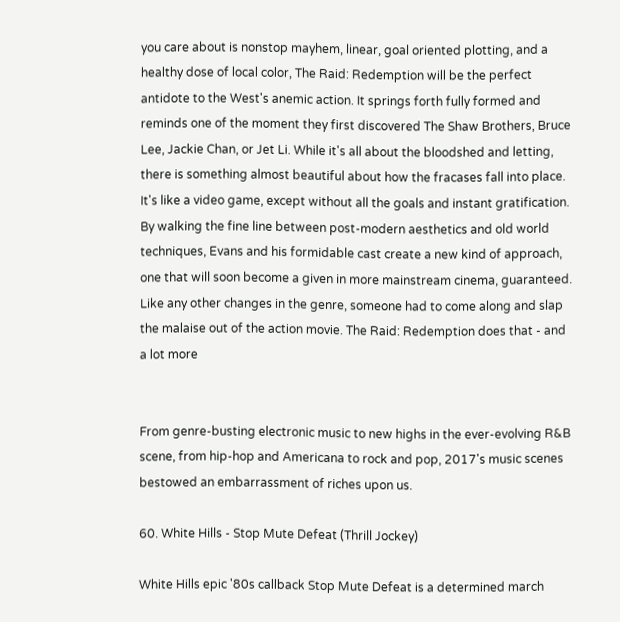you care about is nonstop mayhem, linear, goal oriented plotting, and a healthy dose of local color, The Raid: Redemption will be the perfect antidote to the West's anemic action. It springs forth fully formed and reminds one of the moment they first discovered The Shaw Brothers, Bruce Lee, Jackie Chan, or Jet Li. While it's all about the bloodshed and letting, there is something almost beautiful about how the fracases fall into place. It's like a video game, except without all the goals and instant gratification. By walking the fine line between post-modern aesthetics and old world techniques, Evans and his formidable cast create a new kind of approach, one that will soon become a given in more mainstream cinema, guaranteed. Like any other changes in the genre, someone had to come along and slap the malaise out of the action movie. The Raid: Redemption does that - and a lot more


From genre-busting electronic music to new highs in the ever-evolving R&B scene, from hip-hop and Americana to rock and pop, 2017's music scenes bestowed an embarrassment of riches upon us.

60. White Hills - Stop Mute Defeat (Thrill Jockey)

White Hills epic '80s callback Stop Mute Defeat is a determined march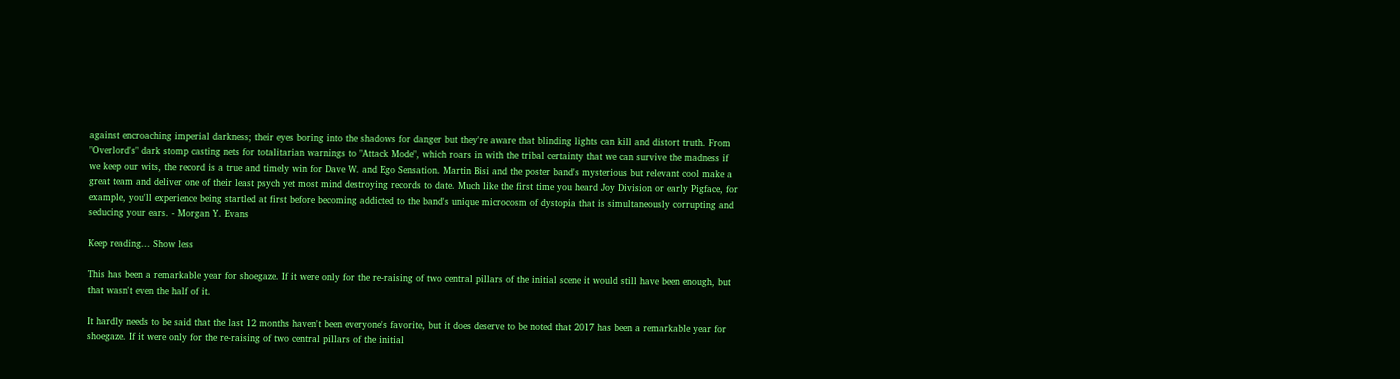against encroaching imperial darkness; their eyes boring into the shadows for danger but they're aware that blinding lights can kill and distort truth. From "Overlord's" dark stomp casting nets for totalitarian warnings to "Attack Mode", which roars in with the tribal certainty that we can survive the madness if we keep our wits, the record is a true and timely win for Dave W. and Ego Sensation. Martin Bisi and the poster band's mysterious but relevant cool make a great team and deliver one of their least psych yet most mind destroying records to date. Much like the first time you heard Joy Division or early Pigface, for example, you'll experience being startled at first before becoming addicted to the band's unique microcosm of dystopia that is simultaneously corrupting and seducing your ears. - Morgan Y. Evans

Keep reading... Show less

This has been a remarkable year for shoegaze. If it were only for the re-raising of two central pillars of the initial scene it would still have been enough, but that wasn't even the half of it.

It hardly needs to be said that the last 12 months haven't been everyone's favorite, but it does deserve to be noted that 2017 has been a remarkable year for shoegaze. If it were only for the re-raising of two central pillars of the initial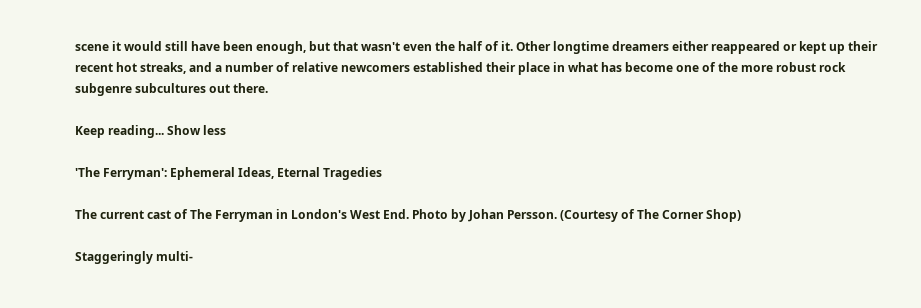scene it would still have been enough, but that wasn't even the half of it. Other longtime dreamers either reappeared or kept up their recent hot streaks, and a number of relative newcomers established their place in what has become one of the more robust rock subgenre subcultures out there.

Keep reading... Show less

'The Ferryman': Ephemeral Ideas, Eternal Tragedies

The current cast of The Ferryman in London's West End. Photo by Johan Persson. (Courtesy of The Corner Shop)

Staggeringly multi-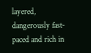layered, dangerously fast-paced and rich in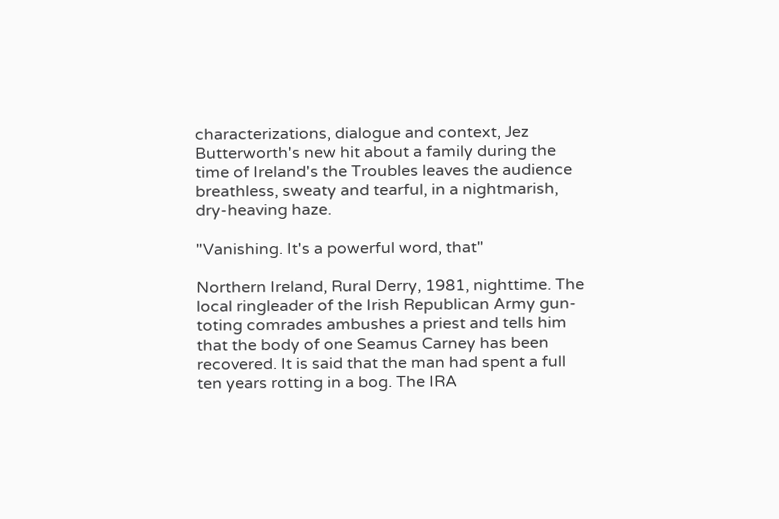characterizations, dialogue and context, Jez Butterworth's new hit about a family during the time of Ireland's the Troubles leaves the audience breathless, sweaty and tearful, in a nightmarish, dry-heaving haze.

"Vanishing. It's a powerful word, that"

Northern Ireland, Rural Derry, 1981, nighttime. The local ringleader of the Irish Republican Army gun-toting comrades ambushes a priest and tells him that the body of one Seamus Carney has been recovered. It is said that the man had spent a full ten years rotting in a bog. The IRA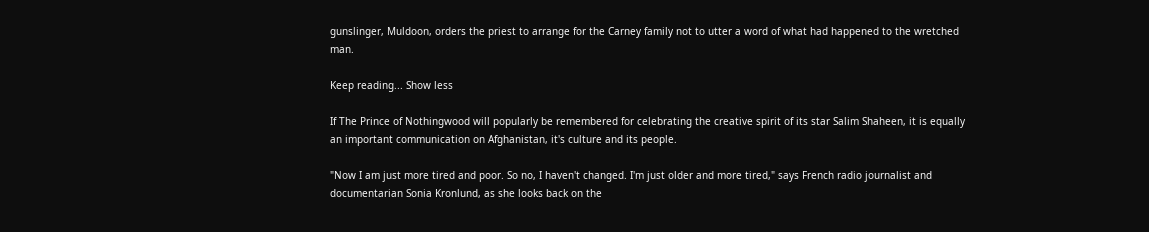gunslinger, Muldoon, orders the priest to arrange for the Carney family not to utter a word of what had happened to the wretched man.

Keep reading... Show less

If The Prince of Nothingwood will popularly be remembered for celebrating the creative spirit of its star Salim Shaheen, it is equally an important communication on Afghanistan, it's culture and its people.

"Now I am just more tired and poor. So no, I haven't changed. I'm just older and more tired," says French radio journalist and documentarian Sonia Kronlund, as she looks back on the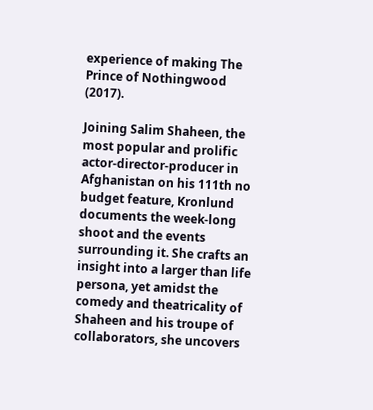experience of making The Prince of Nothingwood (2017).

Joining Salim Shaheen, the most popular and prolific actor-director-producer in Afghanistan on his 111th no budget feature, Kronlund documents the week-long shoot and the events surrounding it. She crafts an insight into a larger than life persona, yet amidst the comedy and theatricality of Shaheen and his troupe of collaborators, she uncovers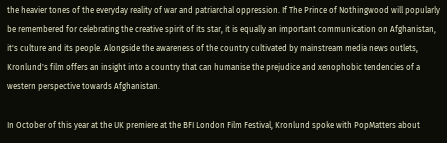the heavier tones of the everyday reality of war and patriarchal oppression. If The Prince of Nothingwood will popularly be remembered for celebrating the creative spirit of its star, it is equally an important communication on Afghanistan, it's culture and its people. Alongside the awareness of the country cultivated by mainstream media news outlets, Kronlund's film offers an insight into a country that can humanise the prejudice and xenophobic tendencies of a western perspective towards Afghanistan.

In October of this year at the UK premiere at the BFI London Film Festival, Kronlund spoke with PopMatters about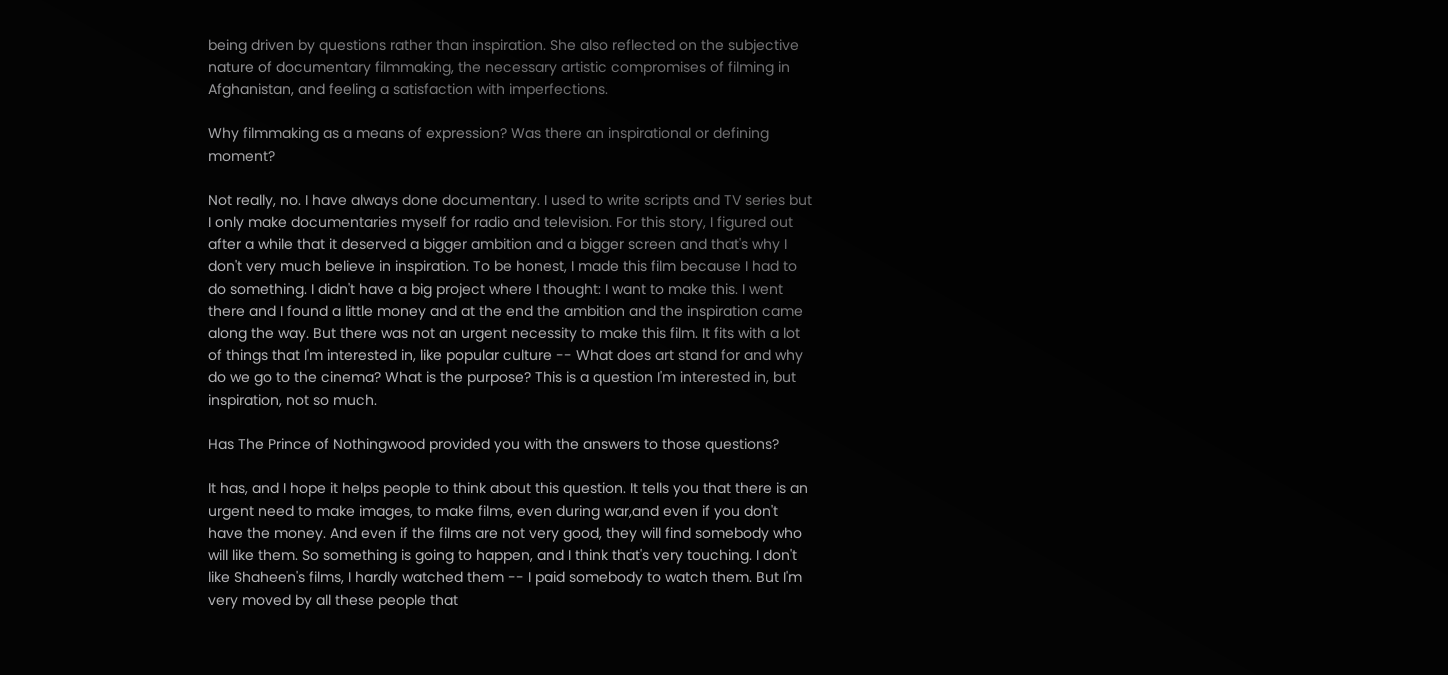being driven by questions rather than inspiration. She also reflected on the subjective nature of documentary filmmaking, the necessary artistic compromises of filming in Afghanistan, and feeling a satisfaction with imperfections.

Why filmmaking as a means of expression? Was there an inspirational or defining moment?

Not really, no. I have always done documentary. I used to write scripts and TV series but I only make documentaries myself for radio and television. For this story, I figured out after a while that it deserved a bigger ambition and a bigger screen and that's why I don't very much believe in inspiration. To be honest, I made this film because I had to do something. I didn't have a big project where I thought: I want to make this. I went there and I found a little money and at the end the ambition and the inspiration came along the way. But there was not an urgent necessity to make this film. It fits with a lot of things that I'm interested in, like popular culture -- What does art stand for and why do we go to the cinema? What is the purpose? This is a question I'm interested in, but inspiration, not so much.

Has The Prince of Nothingwood provided you with the answers to those questions?

It has, and I hope it helps people to think about this question. It tells you that there is an urgent need to make images, to make films, even during war,and even if you don't have the money. And even if the films are not very good, they will find somebody who will like them. So something is going to happen, and I think that's very touching. I don't like Shaheen's films, I hardly watched them -- I paid somebody to watch them. But I'm very moved by all these people that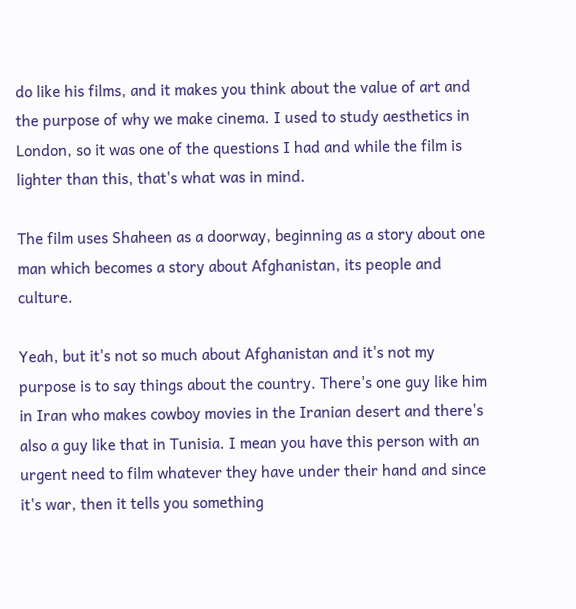do like his films, and it makes you think about the value of art and the purpose of why we make cinema. I used to study aesthetics in London, so it was one of the questions I had and while the film is lighter than this, that's what was in mind.

The film uses Shaheen as a doorway, beginning as a story about one man which becomes a story about Afghanistan, its people and culture.

Yeah, but it's not so much about Afghanistan and it's not my purpose is to say things about the country. There's one guy like him in Iran who makes cowboy movies in the Iranian desert and there's also a guy like that in Tunisia. I mean you have this person with an urgent need to film whatever they have under their hand and since it's war, then it tells you something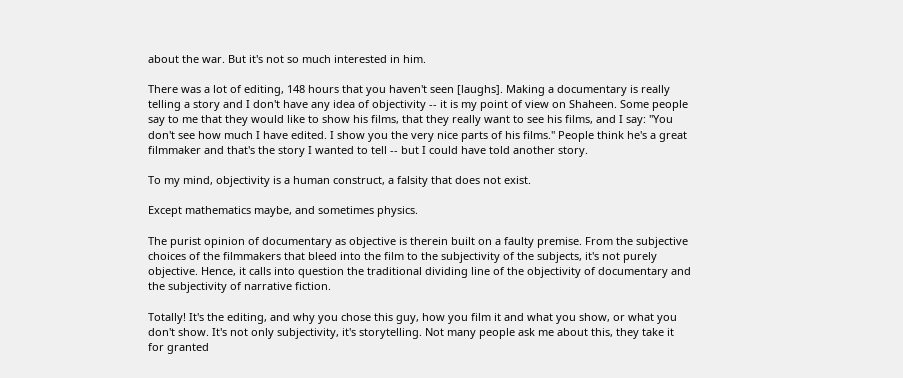about the war. But it's not so much interested in him.

There was a lot of editing, 148 hours that you haven't seen [laughs]. Making a documentary is really telling a story and I don't have any idea of objectivity -- it is my point of view on Shaheen. Some people say to me that they would like to show his films, that they really want to see his films, and I say: "You don't see how much I have edited. I show you the very nice parts of his films." People think he's a great filmmaker and that's the story I wanted to tell -- but I could have told another story.

To my mind, objectivity is a human construct, a falsity that does not exist.

Except mathematics maybe, and sometimes physics.

The purist opinion of documentary as objective is therein built on a faulty premise. From the subjective choices of the filmmakers that bleed into the film to the subjectivity of the subjects, it's not purely objective. Hence, it calls into question the traditional dividing line of the objectivity of documentary and the subjectivity of narrative fiction.

Totally! It's the editing, and why you chose this guy, how you film it and what you show, or what you don't show. It's not only subjectivity, it's storytelling. Not many people ask me about this, they take it for granted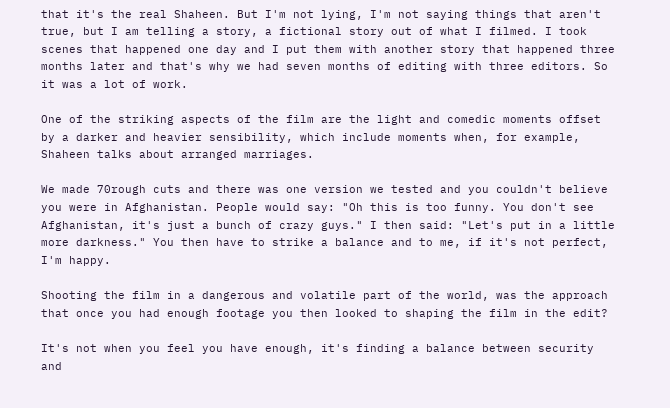that it's the real Shaheen. But I'm not lying, I'm not saying things that aren't true, but I am telling a story, a fictional story out of what I filmed. I took scenes that happened one day and I put them with another story that happened three months later and that's why we had seven months of editing with three editors. So it was a lot of work.

One of the striking aspects of the film are the light and comedic moments offset by a darker and heavier sensibility, which include moments when, for example, Shaheen talks about arranged marriages.

We made 70rough cuts and there was one version we tested and you couldn't believe you were in Afghanistan. People would say: "Oh this is too funny. You don't see Afghanistan, it's just a bunch of crazy guys." I then said: "Let's put in a little more darkness." You then have to strike a balance and to me, if it's not perfect, I'm happy.

Shooting the film in a dangerous and volatile part of the world, was the approach that once you had enough footage you then looked to shaping the film in the edit?

It's not when you feel you have enough, it's finding a balance between security and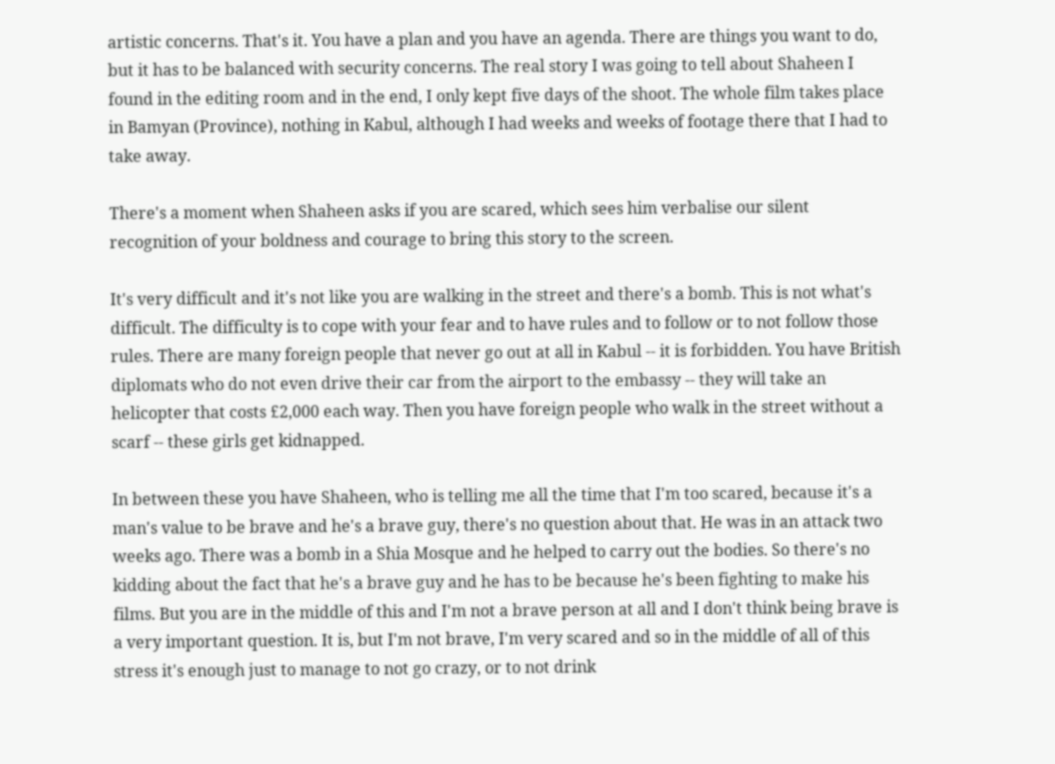artistic concerns. That's it. You have a plan and you have an agenda. There are things you want to do, but it has to be balanced with security concerns. The real story I was going to tell about Shaheen I found in the editing room and in the end, I only kept five days of the shoot. The whole film takes place in Bamyan (Province), nothing in Kabul, although I had weeks and weeks of footage there that I had to take away.

There's a moment when Shaheen asks if you are scared, which sees him verbalise our silent recognition of your boldness and courage to bring this story to the screen.

It's very difficult and it's not like you are walking in the street and there's a bomb. This is not what's difficult. The difficulty is to cope with your fear and to have rules and to follow or to not follow those rules. There are many foreign people that never go out at all in Kabul -- it is forbidden. You have British diplomats who do not even drive their car from the airport to the embassy -- they will take an helicopter that costs £2,000 each way. Then you have foreign people who walk in the street without a scarf -- these girls get kidnapped.

In between these you have Shaheen, who is telling me all the time that I'm too scared, because it's a man's value to be brave and he's a brave guy, there's no question about that. He was in an attack two weeks ago. There was a bomb in a Shia Mosque and he helped to carry out the bodies. So there's no kidding about the fact that he's a brave guy and he has to be because he's been fighting to make his films. But you are in the middle of this and I'm not a brave person at all and I don't think being brave is a very important question. It is, but I'm not brave, I'm very scared and so in the middle of all of this stress it's enough just to manage to not go crazy, or to not drink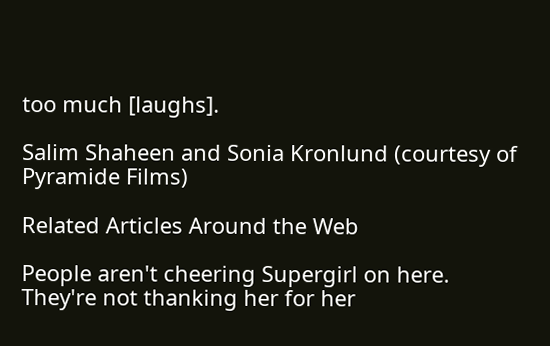too much [laughs].

Salim Shaheen and Sonia Kronlund (courtesy of Pyramide Films)

Related Articles Around the Web

People aren't cheering Supergirl on here. They're not thanking her for her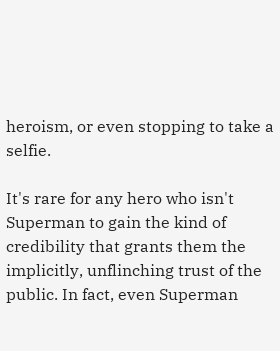heroism, or even stopping to take a selfie.

It's rare for any hero who isn't Superman to gain the kind of credibility that grants them the implicitly, unflinching trust of the public. In fact, even Superman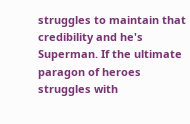struggles to maintain that credibility and he's Superman. If the ultimate paragon of heroes struggles with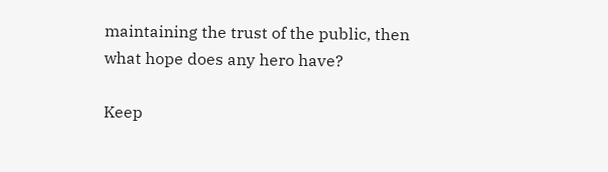maintaining the trust of the public, then what hope does any hero have?

Keep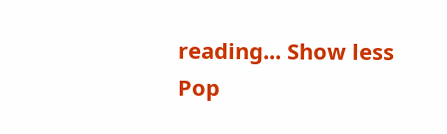reading... Show less
Pop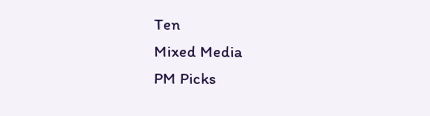Ten
Mixed Media
PM Picks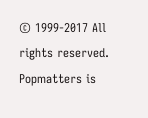© 1999-2017 All rights reserved.
Popmatters is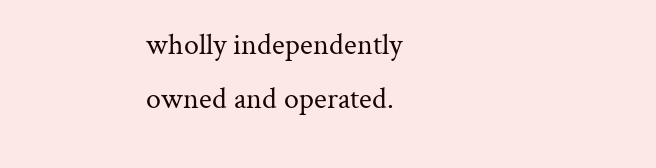wholly independently owned and operated.